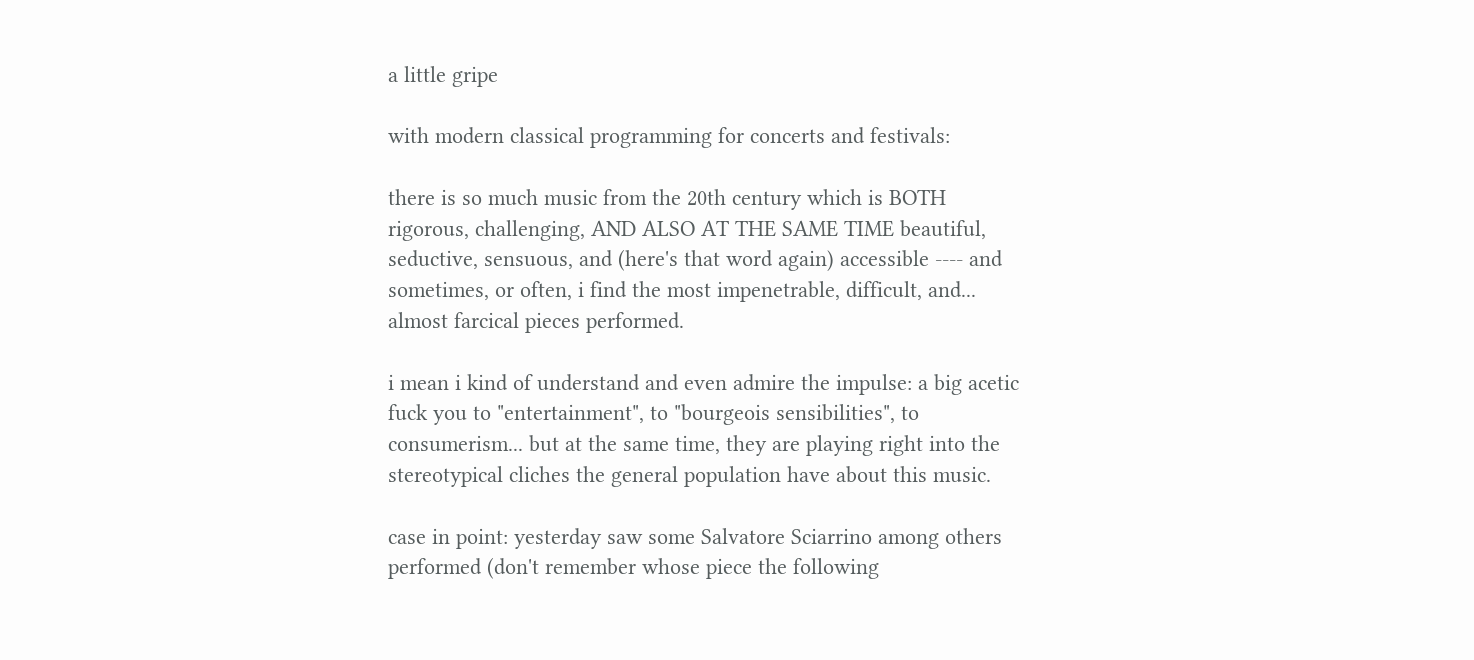a little gripe

with modern classical programming for concerts and festivals:

there is so much music from the 20th century which is BOTH rigorous, challenging, AND ALSO AT THE SAME TIME beautiful, seductive, sensuous, and (here's that word again) accessible ---- and sometimes, or often, i find the most impenetrable, difficult, and... almost farcical pieces performed.

i mean i kind of understand and even admire the impulse: a big acetic fuck you to "entertainment", to "bourgeois sensibilities", to consumerism... but at the same time, they are playing right into the stereotypical cliches the general population have about this music.

case in point: yesterday saw some Salvatore Sciarrino among others performed (don't remember whose piece the following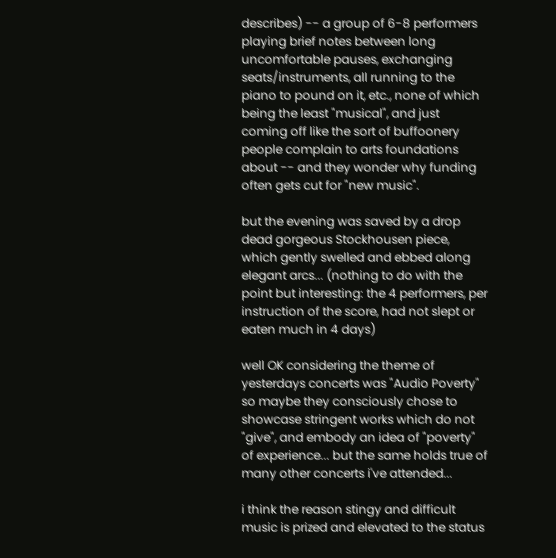describes) -- a group of 6-8 performers playing brief notes between long uncomfortable pauses, exchanging seats/instruments, all running to the piano to pound on it, etc., none of which being the least "musical", and just coming off like the sort of buffoonery people complain to arts foundations about -- and they wonder why funding often gets cut for "new music".

but the evening was saved by a drop dead gorgeous Stockhousen piece, which gently swelled and ebbed along elegant arcs... (nothing to do with the point but interesting: the 4 performers, per instruction of the score, had not slept or eaten much in 4 days)

well OK considering the theme of yesterdays concerts was "Audio Poverty" so maybe they consciously chose to showcase stringent works which do not "give", and embody an idea of "poverty" of experience... but the same holds true of many other concerts i've attended...

i think the reason stingy and difficult music is prized and elevated to the status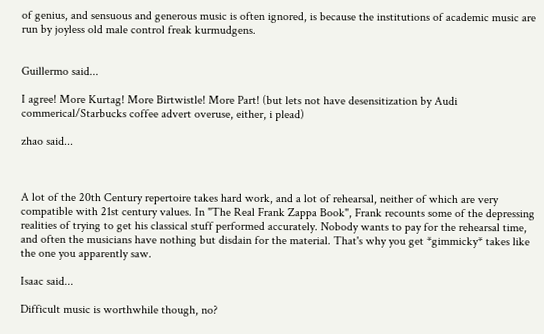of genius, and sensuous and generous music is often ignored, is because the institutions of academic music are run by joyless old male control freak kurmudgens.


Guillermo said...

I agree! More Kurtag! More Birtwistle! More Part! (but lets not have desensitization by Audi commerical/Starbucks coffee advert overuse, either, i plead)

zhao said...



A lot of the 20th Century repertoire takes hard work, and a lot of rehearsal, neither of which are very compatible with 21st century values. In "The Real Frank Zappa Book", Frank recounts some of the depressing realities of trying to get his classical stuff performed accurately. Nobody wants to pay for the rehearsal time, and often the musicians have nothing but disdain for the material. That's why you get *gimmicky* takes like the one you apparently saw.

Isaac said...

Difficult music is worthwhile though, no?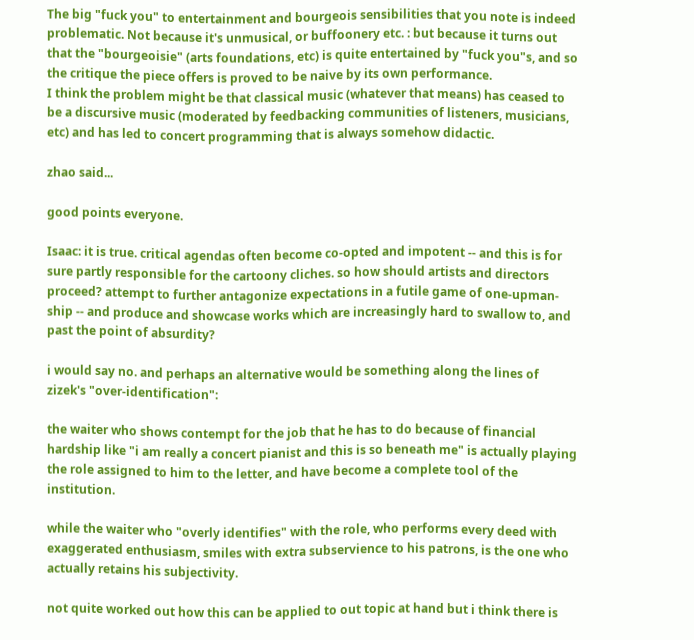The big "fuck you" to entertainment and bourgeois sensibilities that you note is indeed problematic. Not because it's unmusical, or buffoonery etc. : but because it turns out that the "bourgeoisie" (arts foundations, etc) is quite entertained by "fuck you"s, and so the critique the piece offers is proved to be naive by its own performance.
I think the problem might be that classical music (whatever that means) has ceased to be a discursive music (moderated by feedbacking communities of listeners, musicians, etc) and has led to concert programming that is always somehow didactic.

zhao said...

good points everyone.

Isaac: it is true. critical agendas often become co-opted and impotent -- and this is for sure partly responsible for the cartoony cliches. so how should artists and directors proceed? attempt to further antagonize expectations in a futile game of one-upman-ship -- and produce and showcase works which are increasingly hard to swallow to, and past the point of absurdity?

i would say no. and perhaps an alternative would be something along the lines of zizek's "over-identification":

the waiter who shows contempt for the job that he has to do because of financial hardship like "i am really a concert pianist and this is so beneath me" is actually playing the role assigned to him to the letter, and have become a complete tool of the institution.

while the waiter who "overly identifies" with the role, who performs every deed with exaggerated enthusiasm, smiles with extra subservience to his patrons, is the one who actually retains his subjectivity.

not quite worked out how this can be applied to out topic at hand but i think there is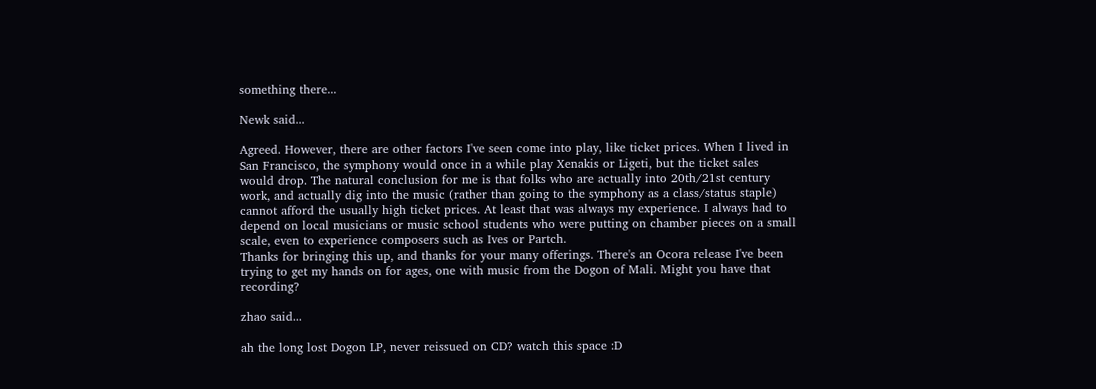something there...

Newk said...

Agreed. However, there are other factors I've seen come into play, like ticket prices. When I lived in San Francisco, the symphony would once in a while play Xenakis or Ligeti, but the ticket sales would drop. The natural conclusion for me is that folks who are actually into 20th/21st century work, and actually dig into the music (rather than going to the symphony as a class/status staple) cannot afford the usually high ticket prices. At least that was always my experience. I always had to depend on local musicians or music school students who were putting on chamber pieces on a small scale, even to experience composers such as Ives or Partch.
Thanks for bringing this up, and thanks for your many offerings. There's an Ocora release I've been trying to get my hands on for ages, one with music from the Dogon of Mali. Might you have that recording?

zhao said...

ah the long lost Dogon LP, never reissued on CD? watch this space :D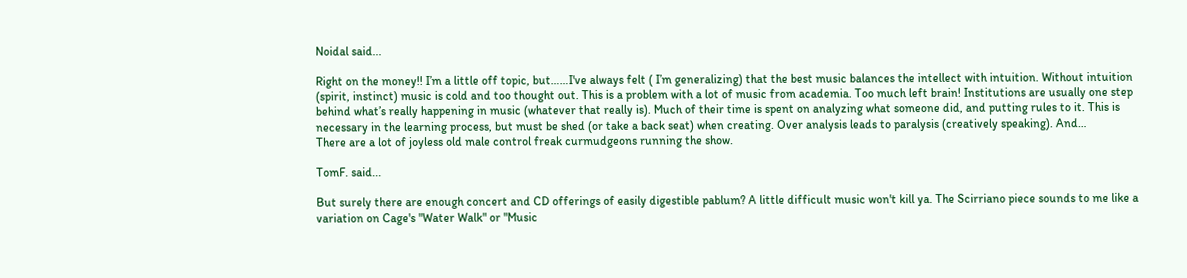Noidal said...

Right on the money!! I’m a little off topic, but……I've always felt ( I’m generalizing) that the best music balances the intellect with intuition. Without intuition (spirit, instinct) music is cold and too thought out. This is a problem with a lot of music from academia. Too much left brain! Institutions are usually one step behind what’s really happening in music (whatever that really is). Much of their time is spent on analyzing what someone did, and putting rules to it. This is necessary in the learning process, but must be shed (or take a back seat) when creating. Over analysis leads to paralysis (creatively speaking). And…
There are a lot of joyless old male control freak curmudgeons running the show.

TomF. said...

But surely there are enough concert and CD offerings of easily digestible pablum? A little difficult music won't kill ya. The Scirriano piece sounds to me like a variation on Cage's "Water Walk" or "Music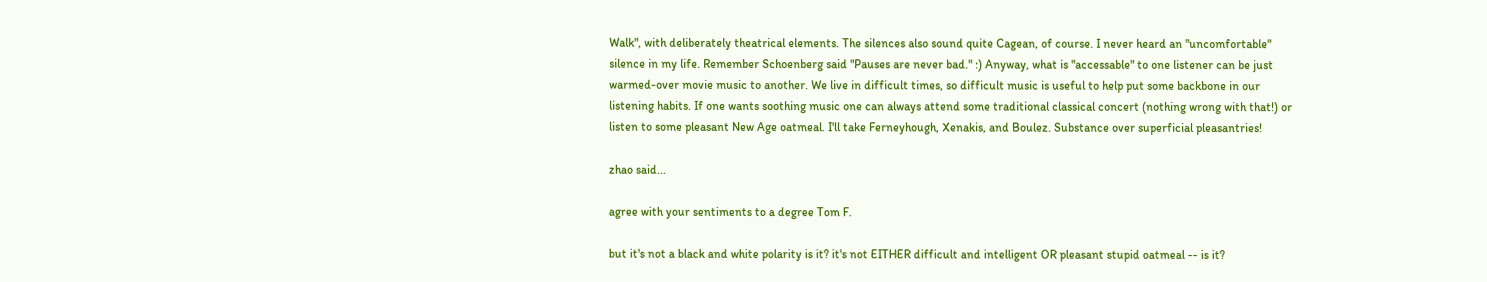Walk", with deliberately theatrical elements. The silences also sound quite Cagean, of course. I never heard an "uncomfortable" silence in my life. Remember Schoenberg said "Pauses are never bad." :) Anyway, what is "accessable" to one listener can be just warmed-over movie music to another. We live in difficult times, so difficult music is useful to help put some backbone in our listening habits. If one wants soothing music one can always attend some traditional classical concert (nothing wrong with that!) or listen to some pleasant New Age oatmeal. I'll take Ferneyhough, Xenakis, and Boulez. Substance over superficial pleasantries!

zhao said...

agree with your sentiments to a degree Tom F.

but it's not a black and white polarity is it? it's not EITHER difficult and intelligent OR pleasant stupid oatmeal -- is it?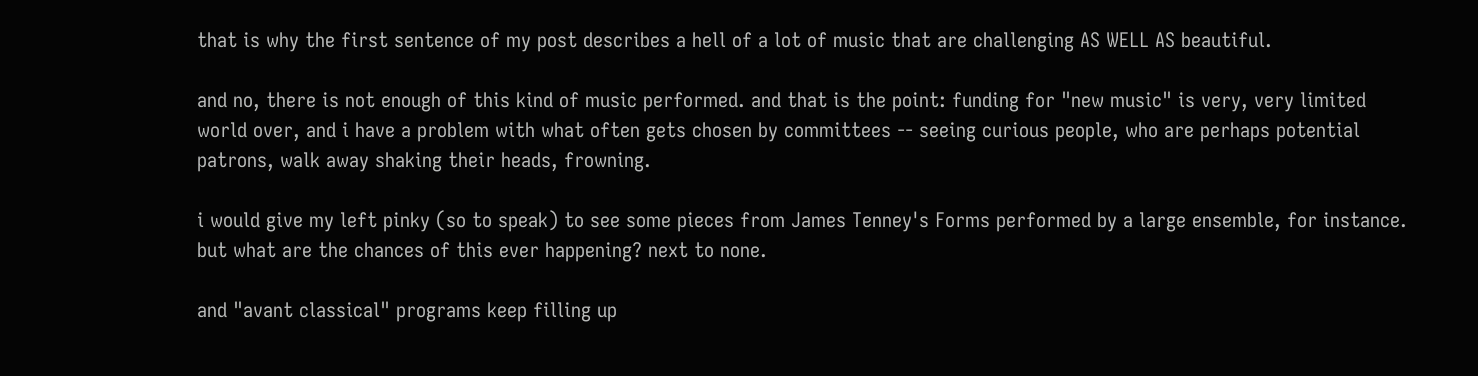that is why the first sentence of my post describes a hell of a lot of music that are challenging AS WELL AS beautiful.

and no, there is not enough of this kind of music performed. and that is the point: funding for "new music" is very, very limited world over, and i have a problem with what often gets chosen by committees -- seeing curious people, who are perhaps potential patrons, walk away shaking their heads, frowning.

i would give my left pinky (so to speak) to see some pieces from James Tenney's Forms performed by a large ensemble, for instance. but what are the chances of this ever happening? next to none.

and "avant classical" programs keep filling up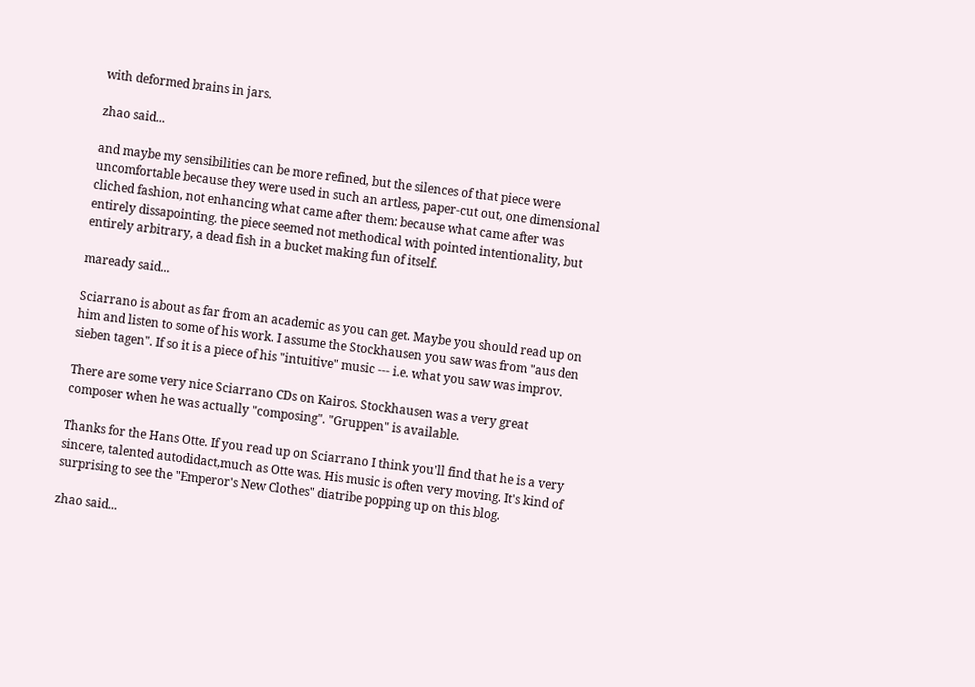with deformed brains in jars.

zhao said...

and maybe my sensibilities can be more refined, but the silences of that piece were uncomfortable because they were used in such an artless, paper-cut out, one dimensional cliched fashion, not enhancing what came after them: because what came after was entirely dissapointing. the piece seemed not methodical with pointed intentionality, but entirely arbitrary, a dead fish in a bucket making fun of itself.

maready said...

Sciarrano is about as far from an academic as you can get. Maybe you should read up on him and listen to some of his work. I assume the Stockhausen you saw was from "aus den sieben tagen". If so it is a piece of his "intuitive" music --- i.e. what you saw was improv.

There are some very nice Sciarrano CDs on Kairos. Stockhausen was a very great composer when he was actually "composing". "Gruppen" is available.

Thanks for the Hans Otte. If you read up on Sciarrano I think you'll find that he is a very sincere, talented autodidact,much as Otte was. His music is often very moving. It's kind of surprising to see the "Emperor's New Clothes" diatribe popping up on this blog.

zhao said...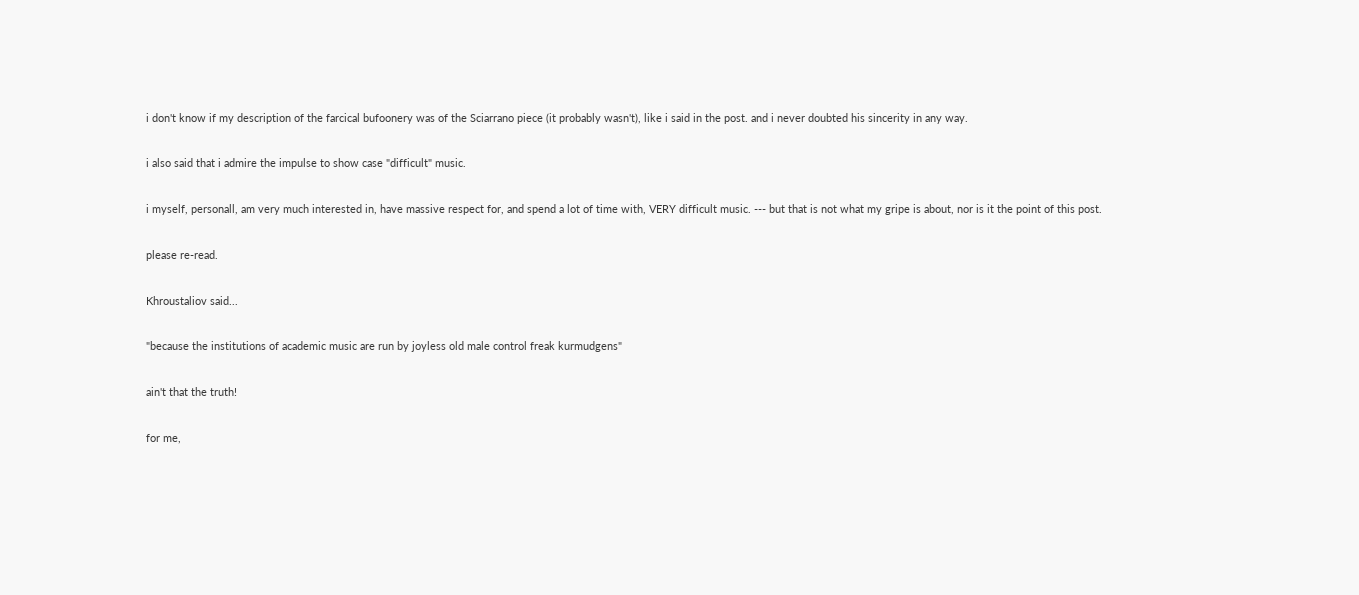i don't know if my description of the farcical bufoonery was of the Sciarrano piece (it probably wasn't), like i said in the post. and i never doubted his sincerity in any way.

i also said that i admire the impulse to show case "difficult" music.

i myself, personall, am very much interested in, have massive respect for, and spend a lot of time with, VERY difficult music. --- but that is not what my gripe is about, nor is it the point of this post.

please re-read.

Khroustaliov said...

"because the institutions of academic music are run by joyless old male control freak kurmudgens"

ain't that the truth!

for me,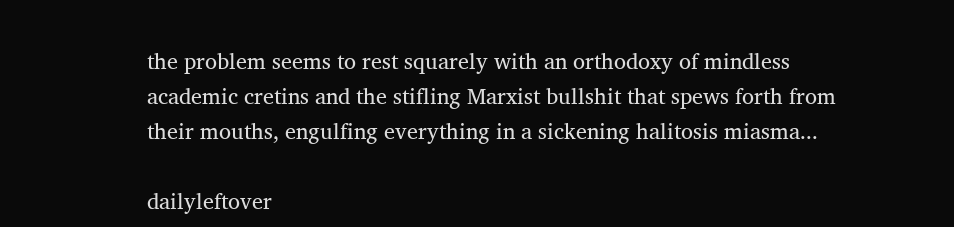the problem seems to rest squarely with an orthodoxy of mindless academic cretins and the stifling Marxist bullshit that spews forth from their mouths, engulfing everything in a sickening halitosis miasma...

dailyleftover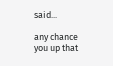said...

any chance you up that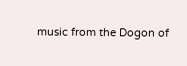music from the Dogon of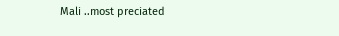Mali ..most preciated